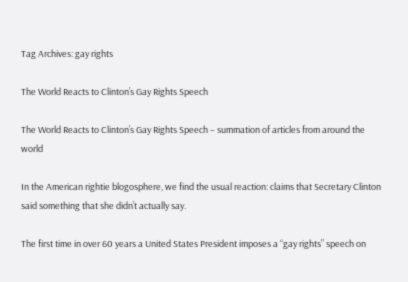Tag Archives: gay rights

The World Reacts to Clinton’s Gay Rights Speech

The World Reacts to Clinton’s Gay Rights Speech – summation of articles from around the world

In the American rightie blogosphere, we find the usual reaction: claims that Secretary Clinton said something that she didn’t actually say.

The first time in over 60 years a United States President imposes a “gay rights” speech on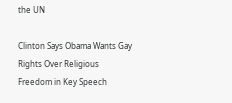the UN

Clinton Says Obama Wants Gay Rights Over Religious Freedom in Key Speech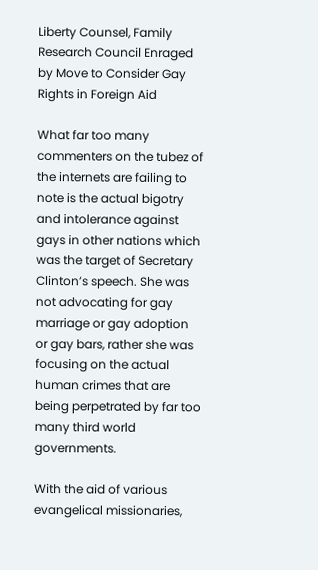Liberty Counsel, Family Research Council Enraged by Move to Consider Gay Rights in Foreign Aid

What far too many commenters on the tubez of the internets are failing to note is the actual bigotry and intolerance against gays in other nations which was the target of Secretary Clinton’s speech. She was not advocating for gay marriage or gay adoption or gay bars, rather she was focusing on the actual human crimes that are being perpetrated by far too many third world governments.

With the aid of various evangelical missionaries,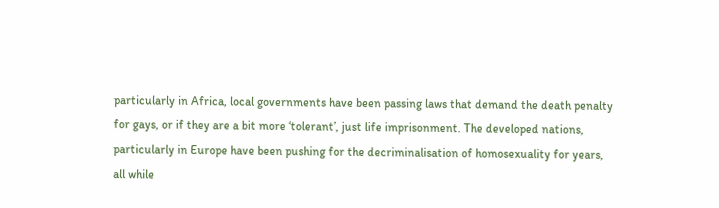particularly in Africa, local governments have been passing laws that demand the death penalty for gays, or if they are a bit more ‘tolerant’, just life imprisonment. The developed nations, particularly in Europe have been pushing for the decriminalisation of homosexuality for years, all while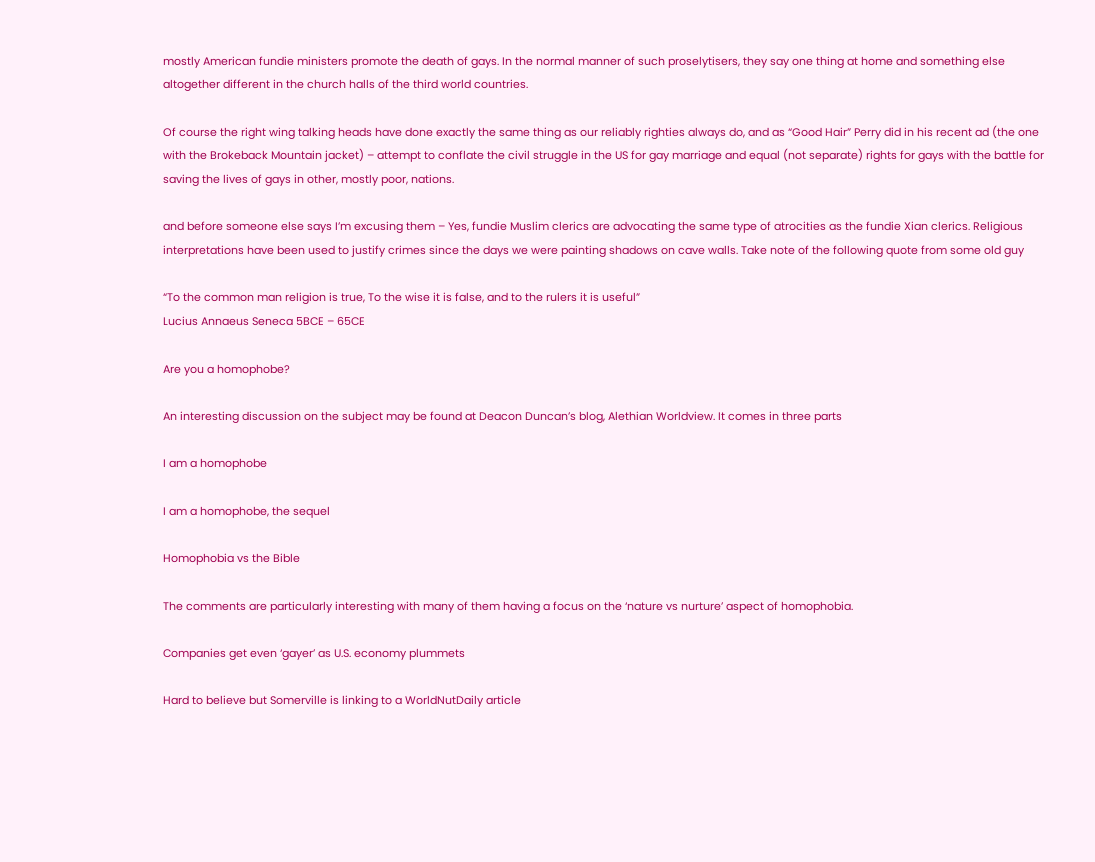mostly American fundie ministers promote the death of gays. In the normal manner of such proselytisers, they say one thing at home and something else altogether different in the church halls of the third world countries.

Of course the right wing talking heads have done exactly the same thing as our reliably righties always do, and as “Good Hair” Perry did in his recent ad (the one with the Brokeback Mountain jacket) – attempt to conflate the civil struggle in the US for gay marriage and equal (not separate) rights for gays with the battle for saving the lives of gays in other, mostly poor, nations.

and before someone else says I’m excusing them – Yes, fundie Muslim clerics are advocating the same type of atrocities as the fundie Xian clerics. Religious interpretations have been used to justify crimes since the days we were painting shadows on cave walls. Take note of the following quote from some old guy

“To the common man religion is true, To the wise it is false, and to the rulers it is useful”
Lucius Annaeus Seneca 5BCE – 65CE

Are you a homophobe?

An interesting discussion on the subject may be found at Deacon Duncan’s blog, Alethian Worldview. It comes in three parts

I am a homophobe

I am a homophobe, the sequel

Homophobia vs the Bible

The comments are particularly interesting with many of them having a focus on the ‘nature vs nurture’ aspect of homophobia.

Companies get even ‘gayer’ as U.S. economy plummets

Hard to believe but Somerville is linking to a WorldNutDaily article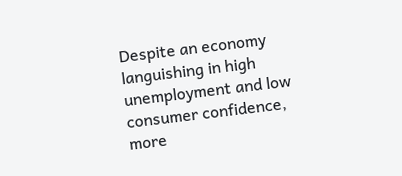Despite an economy languishing in high unemployment and low consumer confidence, more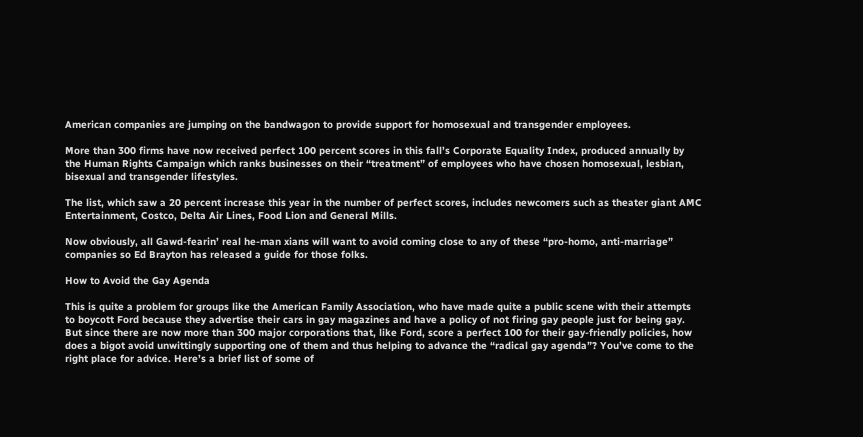American companies are jumping on the bandwagon to provide support for homosexual and transgender employees.

More than 300 firms have now received perfect 100 percent scores in this fall’s Corporate Equality Index, produced annually by the Human Rights Campaign which ranks businesses on their “treatment” of employees who have chosen homosexual, lesbian, bisexual and transgender lifestyles.

The list, which saw a 20 percent increase this year in the number of perfect scores, includes newcomers such as theater giant AMC Entertainment, Costco, Delta Air Lines, Food Lion and General Mills.

Now obviously, all Gawd-fearin’ real he-man xians will want to avoid coming close to any of these “pro-homo, anti-marriage” companies so Ed Brayton has released a guide for those folks.

How to Avoid the Gay Agenda

This is quite a problem for groups like the American Family Association, who have made quite a public scene with their attempts to boycott Ford because they advertise their cars in gay magazines and have a policy of not firing gay people just for being gay. But since there are now more than 300 major corporations that, like Ford, score a perfect 100 for their gay-friendly policies, how does a bigot avoid unwittingly supporting one of them and thus helping to advance the “radical gay agenda”? You’ve come to the right place for advice. Here’s a brief list of some of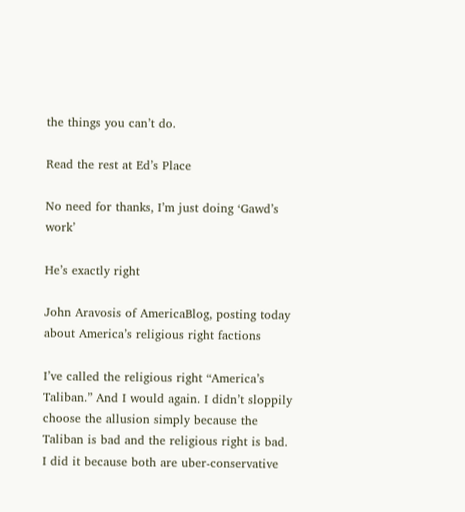the things you can’t do.

Read the rest at Ed’s Place

No need for thanks, I’m just doing ‘Gawd’s work’

He’s exactly right

John Aravosis of AmericaBlog, posting today about America’s religious right factions

I’ve called the religious right “America’s Taliban.” And I would again. I didn’t sloppily choose the allusion simply because the Taliban is bad and the religious right is bad. I did it because both are uber-conservative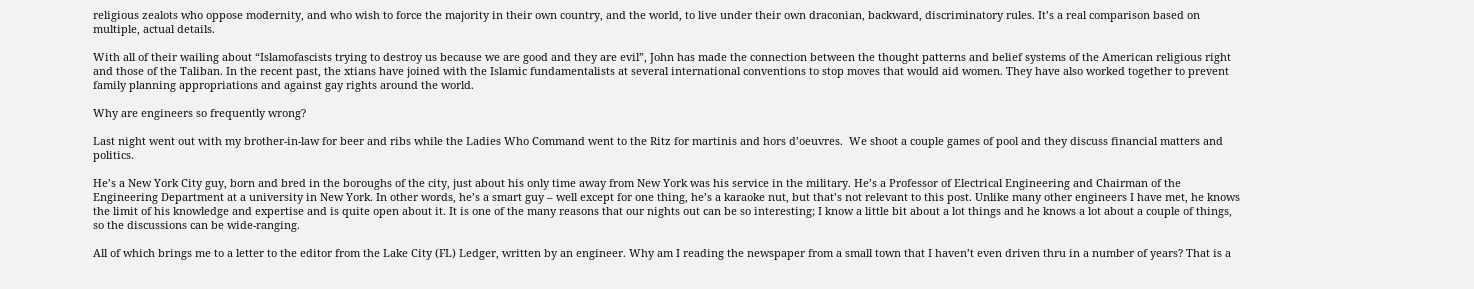religious zealots who oppose modernity, and who wish to force the majority in their own country, and the world, to live under their own draconian, backward, discriminatory rules. It’s a real comparison based on multiple, actual details.

With all of their wailing about “Islamofascists trying to destroy us because we are good and they are evil”, John has made the connection between the thought patterns and belief systems of the American religious right and those of the Taliban. In the recent past, the xtians have joined with the Islamic fundamentalists at several international conventions to stop moves that would aid women. They have also worked together to prevent family planning appropriations and against gay rights around the world.

Why are engineers so frequently wrong?

Last night went out with my brother-in-law for beer and ribs while the Ladies Who Command went to the Ritz for martinis and hors d’oeuvres.  We shoot a couple games of pool and they discuss financial matters and politics.

He’s a New York City guy, born and bred in the boroughs of the city, just about his only time away from New York was his service in the military. He’s a Professor of Electrical Engineering and Chairman of the Engineering Department at a university in New York. In other words, he’s a smart guy – well except for one thing, he’s a karaoke nut, but that’s not relevant to this post. Unlike many other engineers I have met, he knows the limit of his knowledge and expertise and is quite open about it. It is one of the many reasons that our nights out can be so interesting; I know a little bit about a lot things and he knows a lot about a couple of things, so the discussions can be wide-ranging.

All of which brings me to a letter to the editor from the Lake City (FL) Ledger, written by an engineer. Why am I reading the newspaper from a small town that I haven’t even driven thru in a number of years? That is a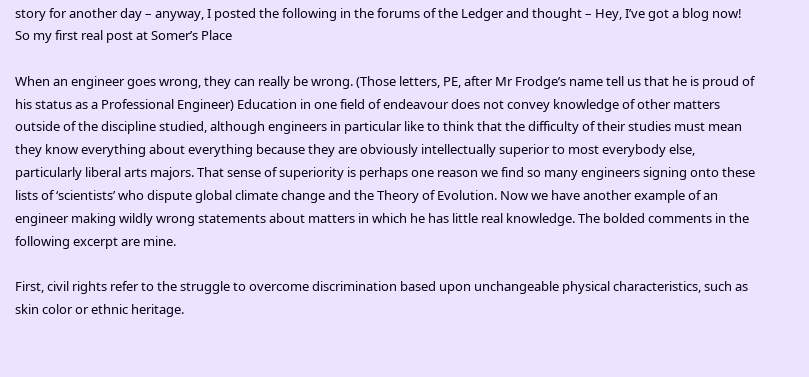story for another day – anyway, I posted the following in the forums of the Ledger and thought – Hey, I’ve got a blog now! So my first real post at Somer’s Place

When an engineer goes wrong, they can really be wrong. (Those letters, PE, after Mr Frodge’s name tell us that he is proud of his status as a Professional Engineer) Education in one field of endeavour does not convey knowledge of other matters outside of the discipline studied, although engineers in particular like to think that the difficulty of their studies must mean they know everything about everything because they are obviously intellectually superior to most everybody else, particularly liberal arts majors. That sense of superiority is perhaps one reason we find so many engineers signing onto these lists of ‘scientists’ who dispute global climate change and the Theory of Evolution. Now we have another example of an engineer making wildly wrong statements about matters in which he has little real knowledge. The bolded comments in the following excerpt are mine.

First, civil rights refer to the struggle to overcome discrimination based upon unchangeable physical characteristics, such as skin color or ethnic heritage.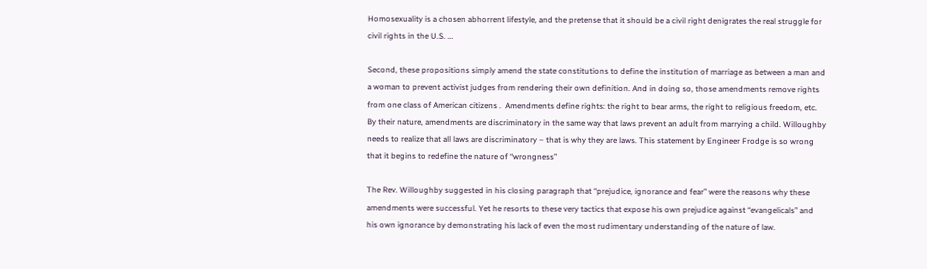Homosexuality is a chosen abhorrent lifestyle, and the pretense that it should be a civil right denigrates the real struggle for civil rights in the U.S. …

Second, these propositions simply amend the state constitutions to define the institution of marriage as between a man and a woman to prevent activist judges from rendering their own definition. And in doing so, those amendments remove rights from one class of American citizens .  Amendments define rights: the right to bear arms, the right to religious freedom, etc. By their nature, amendments are discriminatory in the same way that laws prevent an adult from marrying a child. Willoughby needs to realize that all laws are discriminatory – that is why they are laws. This statement by Engineer Frodge is so wrong that it begins to redefine the nature of “wrongness”

The Rev. Willoughby suggested in his closing paragraph that “prejudice, ignorance and fear” were the reasons why these amendments were successful. Yet he resorts to these very tactics that expose his own prejudice against “evangelicals” and his own ignorance by demonstrating his lack of even the most rudimentary understanding of the nature of law.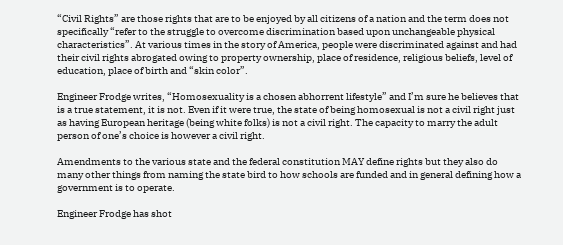“Civil Rights” are those rights that are to be enjoyed by all citizens of a nation and the term does not specifically “refer to the struggle to overcome discrimination based upon unchangeable physical characteristics”. At various times in the story of America, people were discriminated against and had their civil rights abrogated owing to property ownership, place of residence, religious beliefs, level of education, place of birth and “skin color”.

Engineer Frodge writes, “Homosexuality is a chosen abhorrent lifestyle” and I’m sure he believes that is a true statement, it is not. Even if it were true, the state of being homosexual is not a civil right just as having European heritage (being white folks) is not a civil right. The capacity to marry the adult person of one’s choice is however a civil right.

Amendments to the various state and the federal constitution MAY define rights but they also do many other things from naming the state bird to how schools are funded and in general defining how a government is to operate.

Engineer Frodge has shot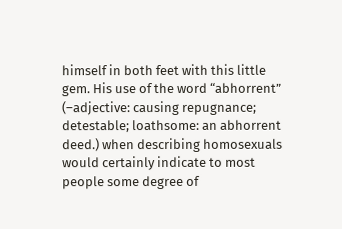himself in both feet with this little gem. His use of the word “abhorrent” (–adjective: causing repugnance; detestable; loathsome: an abhorrent deed.) when describing homosexuals would certainly indicate to most people some degree of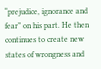“prejudice, ignorance and fear” on his part. He then continues to create new states of wrongness and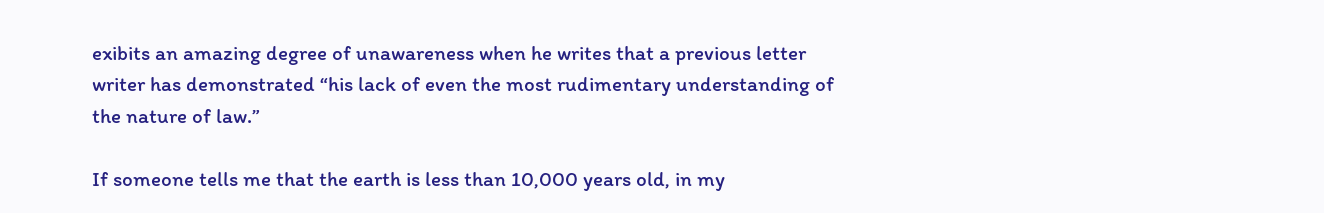exibits an amazing degree of unawareness when he writes that a previous letter writer has demonstrated “his lack of even the most rudimentary understanding of the nature of law.”

If someone tells me that the earth is less than 10,000 years old, in my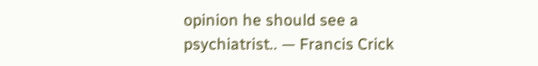opinion he should see a psychiatrist.. — Francis Crick